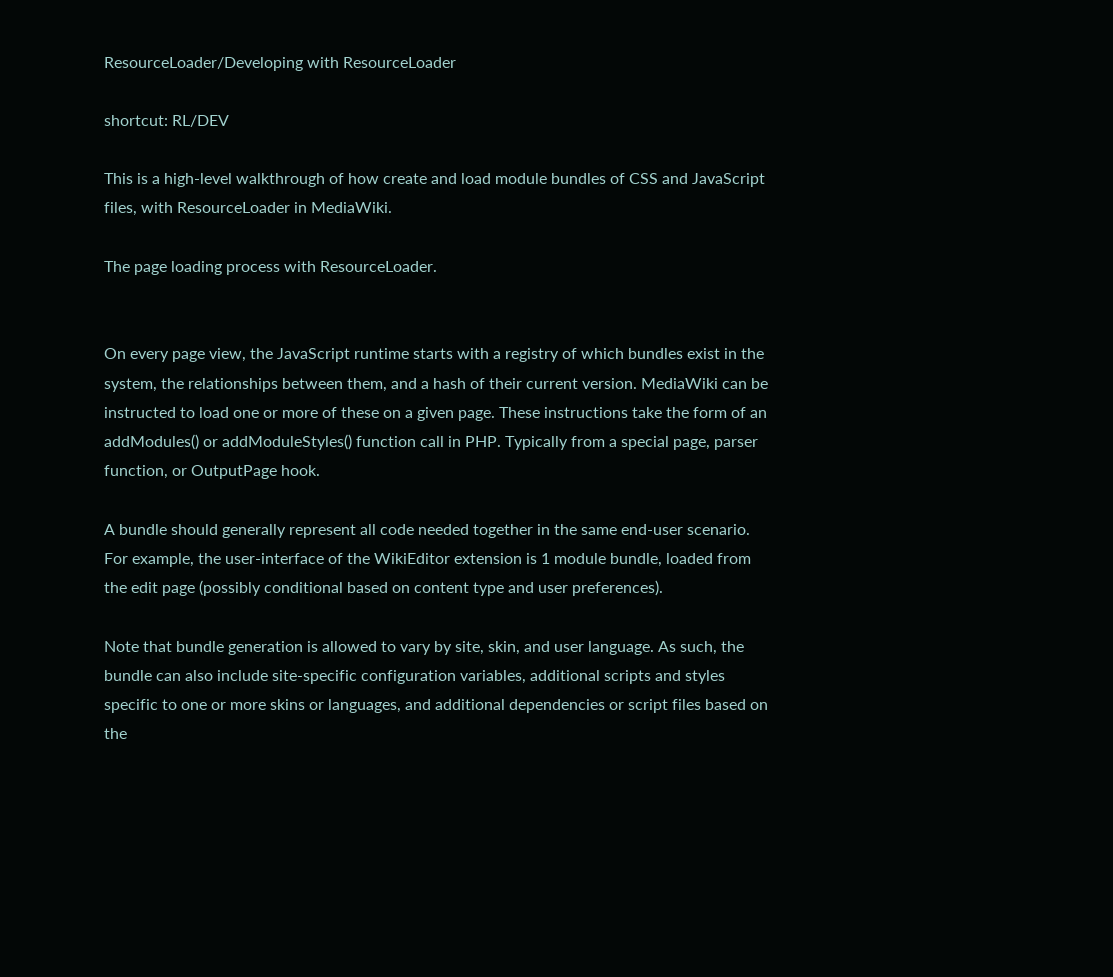ResourceLoader/Developing with ResourceLoader

shortcut: RL/DEV

This is a high-level walkthrough of how create and load module bundles of CSS and JavaScript files, with ResourceLoader in MediaWiki.

The page loading process with ResourceLoader.


On every page view, the JavaScript runtime starts with a registry of which bundles exist in the system, the relationships between them, and a hash of their current version. MediaWiki can be instructed to load one or more of these on a given page. These instructions take the form of an addModules() or addModuleStyles() function call in PHP. Typically from a special page, parser function, or OutputPage hook.

A bundle should generally represent all code needed together in the same end-user scenario. For example, the user-interface of the WikiEditor extension is 1 module bundle, loaded from the edit page (possibly conditional based on content type and user preferences).

Note that bundle generation is allowed to vary by site, skin, and user language. As such, the bundle can also include site-specific configuration variables, additional scripts and styles specific to one or more skins or languages, and additional dependencies or script files based on the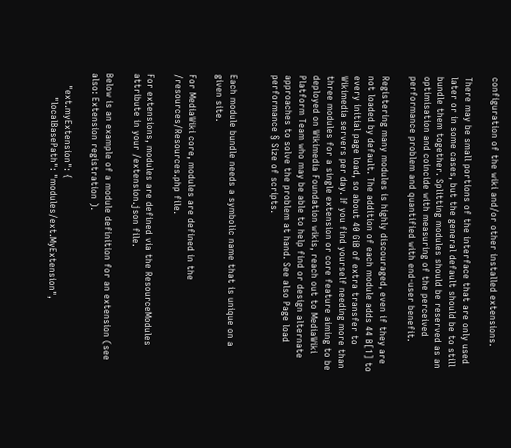configuration of the wiki and/or other installed extensions.

There may be small portions of the interface that are only used later or in some cases, but the general default should be to still bundle them together. Splitting modules should be reserved as an optimisation and coincide with measuring of the perceived performance problem and quantified with end-user benefit.

Registering many modules is highly discouraged, even if they are not loaded by default. The addition of each module adds 44 B[1] to every initial page load, so about 40 GiB of extra transfer to Wikimedia servers per day. If you find yourself needing more than three modules for a single extension or core feature aiming to be deployed on Wikimedia Foundation wikis, reach out to MediaWiki Platform Team who may be able to help find or design alternate approaches to solve the problem at hand. See also Page load performance § Size of scripts.


Each module bundle needs a symbolic name that is unique on a given site.

For MediaWiki core, modules are defined in the /resources/Resources.php file.

For extensions, modules are defined via the ResourceModules attribute in your /extension.json file.

Below is an example of a module definition for an extension (see also: Extension registration ).

    "ext.myExtension": {
        "localBasePath": "modules/ext.MyExtension",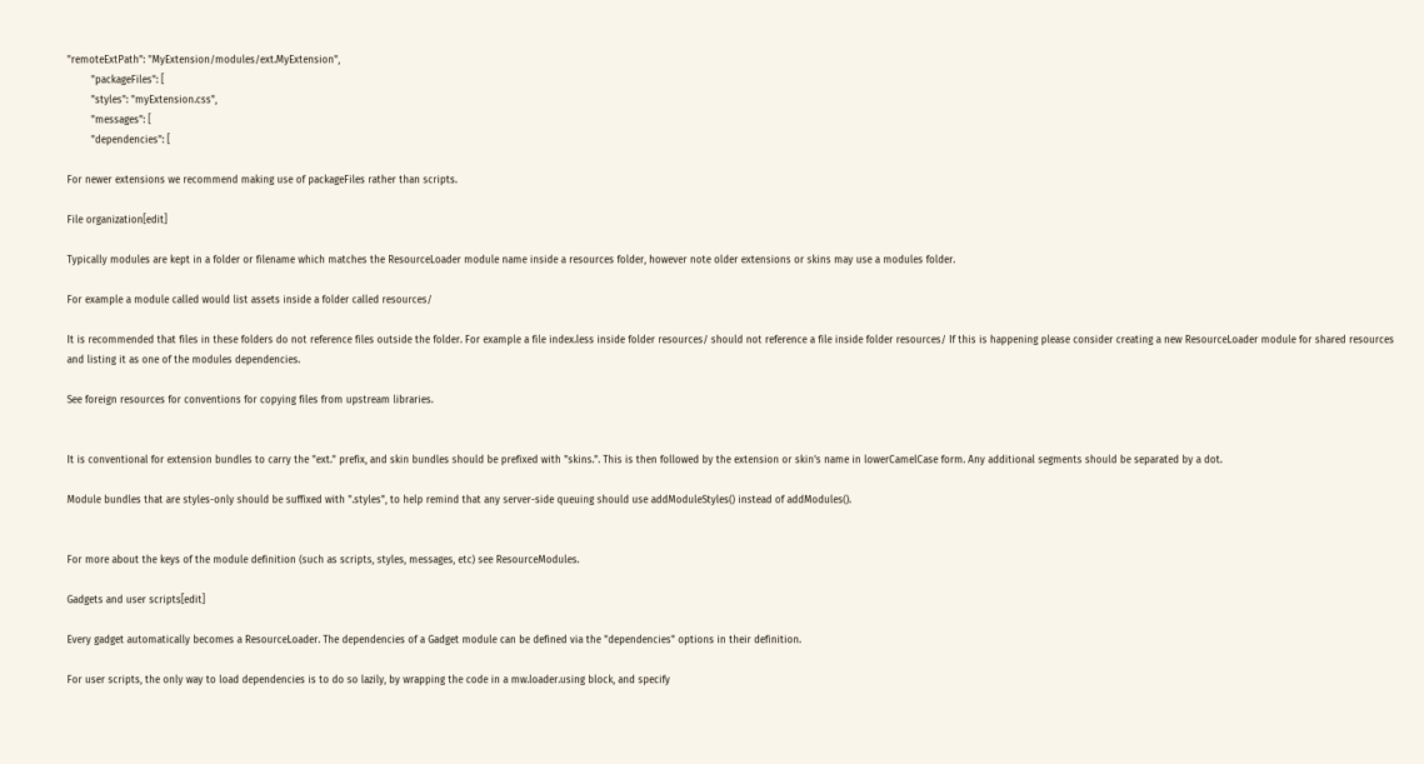"remoteExtPath": "MyExtension/modules/ext.MyExtension",
        "packageFiles": [
        "styles": "myExtension.css",
        "messages": [
        "dependencies": [

For newer extensions we recommend making use of packageFiles rather than scripts.

File organization[edit]

Typically modules are kept in a folder or filename which matches the ResourceLoader module name inside a resources folder, however note older extensions or skins may use a modules folder.

For example a module called would list assets inside a folder called resources/

It is recommended that files in these folders do not reference files outside the folder. For example a file index.less inside folder resources/ should not reference a file inside folder resources/ If this is happening please consider creating a new ResourceLoader module for shared resources and listing it as one of the modules dependencies.

See foreign resources for conventions for copying files from upstream libraries.


It is conventional for extension bundles to carry the "ext." prefix, and skin bundles should be prefixed with "skins.". This is then followed by the extension or skin's name in lowerCamelCase form. Any additional segments should be separated by a dot.

Module bundles that are styles-only should be suffixed with ".styles", to help remind that any server-side queuing should use addModuleStyles() instead of addModules().


For more about the keys of the module definition (such as scripts, styles, messages, etc) see ResourceModules.

Gadgets and user scripts[edit]

Every gadget automatically becomes a ResourceLoader. The dependencies of a Gadget module can be defined via the "dependencies" options in their definition.

For user scripts, the only way to load dependencies is to do so lazily, by wrapping the code in a mw.loader.using block, and specify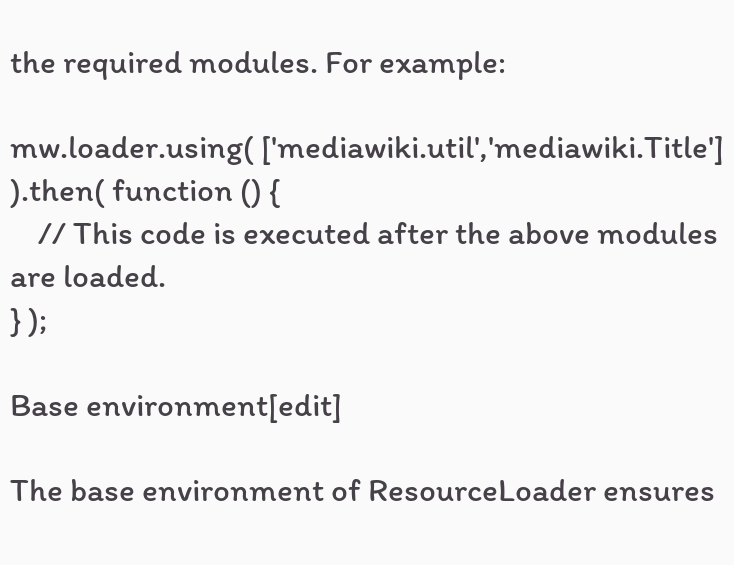the required modules. For example:

mw.loader.using( ['mediawiki.util','mediawiki.Title'] ).then( function () {
    // This code is executed after the above modules are loaded.
} );

Base environment[edit]

The base environment of ResourceLoader ensures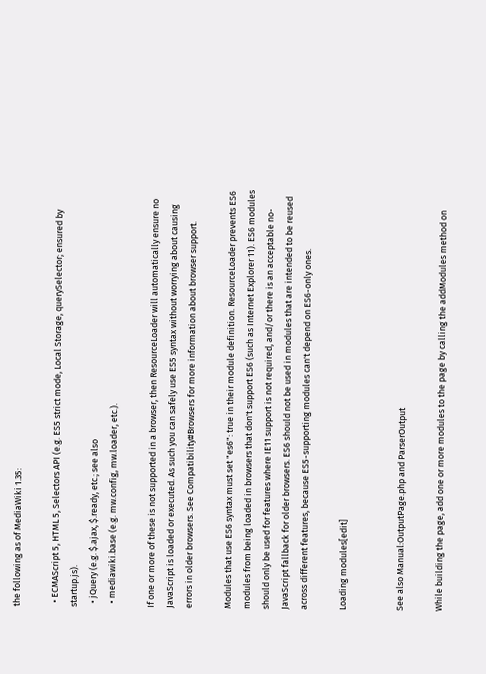the following as of MediaWiki 1.35:

  • ECMAScript 5, HTML 5, Selectors API (e.g. ES5 strict mode, Local Storage, querySelector; ensured by startup.js).
  • jQuery (e.g. $.ajax, $.ready, etc.; see also
  • mediawiki.base (e.g. mw.config, mw.loader, etc.).

If one or more of these is not supported in a browser, then ResourceLoader will automatically ensure no JavaScript is loaded or executed. As such you can safely use ES5 syntax without worrying about causing errors in older browsers. See Compatibility#Browsers for more information about browser support.

Modules that use ES6 syntax must set "es6": true in their module definition. ResourceLoader prevents ES6 modules from being loaded in browsers that don't support ES6 (such as Internet Explorer 11). ES6 modules should only be used for features where IE11 support is not required, and/or there is an acceptable no-JavaScript fallback for older browsers. ES6 should not be used in modules that are intended to be reused across different features, because ES5-supporting modules can't depend on ES6-only ones.

Loading modules[edit]


See also Manual:OutputPage.php and ParserOutput

While building the page, add one or more modules to the page by calling the addModules method on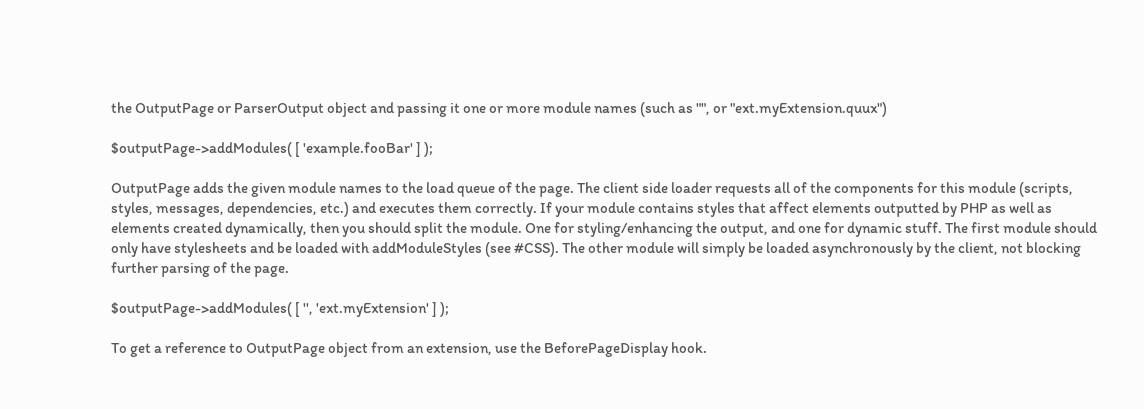the OutputPage or ParserOutput object and passing it one or more module names (such as "", or "ext.myExtension.quux")

$outputPage->addModules( [ 'example.fooBar' ] );

OutputPage adds the given module names to the load queue of the page. The client side loader requests all of the components for this module (scripts, styles, messages, dependencies, etc.) and executes them correctly. If your module contains styles that affect elements outputted by PHP as well as elements created dynamically, then you should split the module. One for styling/enhancing the output, and one for dynamic stuff. The first module should only have stylesheets and be loaded with addModuleStyles (see #CSS). The other module will simply be loaded asynchronously by the client, not blocking further parsing of the page.

$outputPage->addModules( [ '', 'ext.myExtension' ] );

To get a reference to OutputPage object from an extension, use the BeforePageDisplay hook.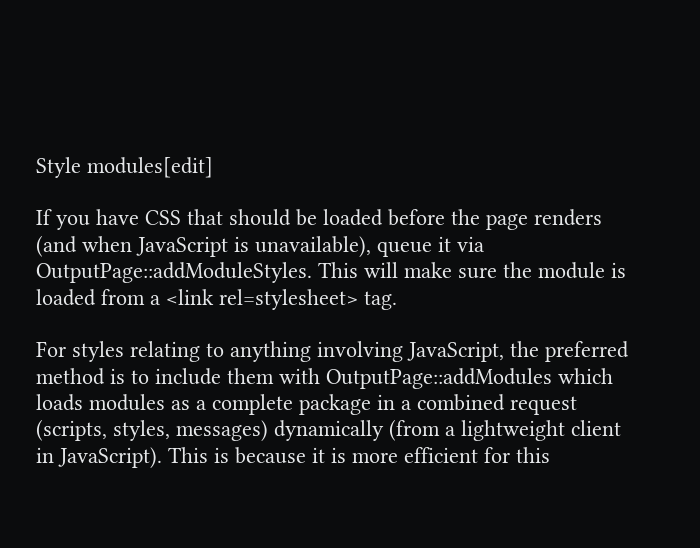Style modules[edit]

If you have CSS that should be loaded before the page renders (and when JavaScript is unavailable), queue it via OutputPage::addModuleStyles. This will make sure the module is loaded from a <link rel=stylesheet> tag.

For styles relating to anything involving JavaScript, the preferred method is to include them with OutputPage::addModules which loads modules as a complete package in a combined request (scripts, styles, messages) dynamically (from a lightweight client in JavaScript). This is because it is more efficient for this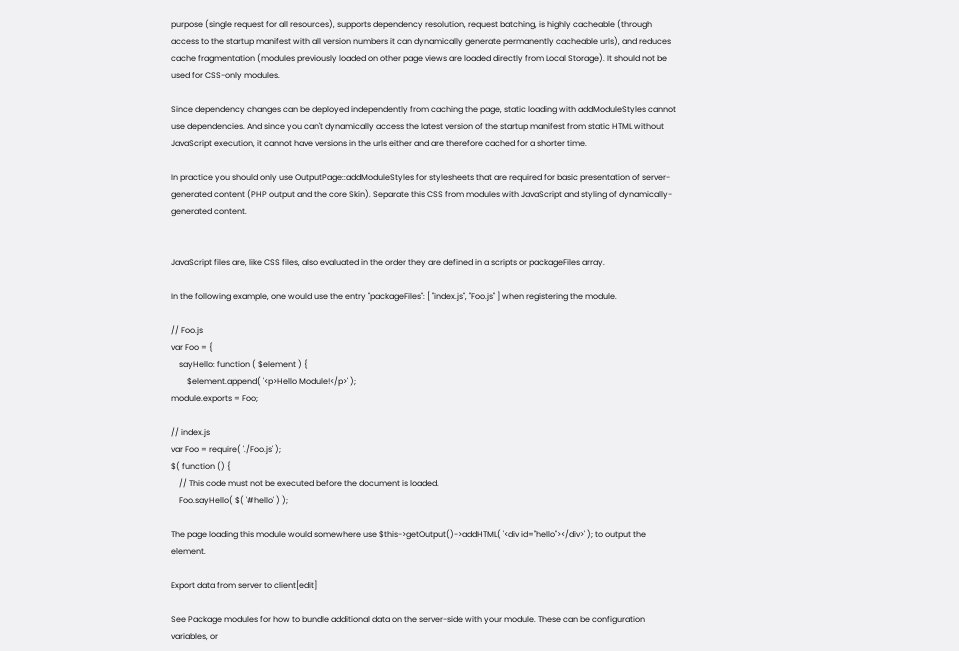purpose (single request for all resources), supports dependency resolution, request batching, is highly cacheable (through access to the startup manifest with all version numbers it can dynamically generate permanently cacheable urls), and reduces cache fragmentation (modules previously loaded on other page views are loaded directly from Local Storage). It should not be used for CSS-only modules.

Since dependency changes can be deployed independently from caching the page, static loading with addModuleStyles cannot use dependencies. And since you can't dynamically access the latest version of the startup manifest from static HTML without JavaScript execution, it cannot have versions in the urls either and are therefore cached for a shorter time.

In practice you should only use OutputPage::addModuleStyles for stylesheets that are required for basic presentation of server-generated content (PHP output and the core Skin). Separate this CSS from modules with JavaScript and styling of dynamically-generated content.


JavaScript files are, like CSS files, also evaluated in the order they are defined in a scripts or packageFiles array.

In the following example, one would use the entry "packageFiles": [ "index.js", "Foo.js" ] when registering the module.

// Foo.js
var Foo = {
    sayHello: function ( $element ) {
        $element.append( '<p>Hello Module!</p>' );
module.exports = Foo;

// index.js
var Foo = require( './Foo.js' );
$( function () {
    // This code must not be executed before the document is loaded.
    Foo.sayHello( $( '#hello' ) );

The page loading this module would somewhere use $this->getOutput()->addHTML( '<div id="hello"></div>' ); to output the element.

Export data from server to client[edit]

See Package modules for how to bundle additional data on the server-side with your module. These can be configuration variables, or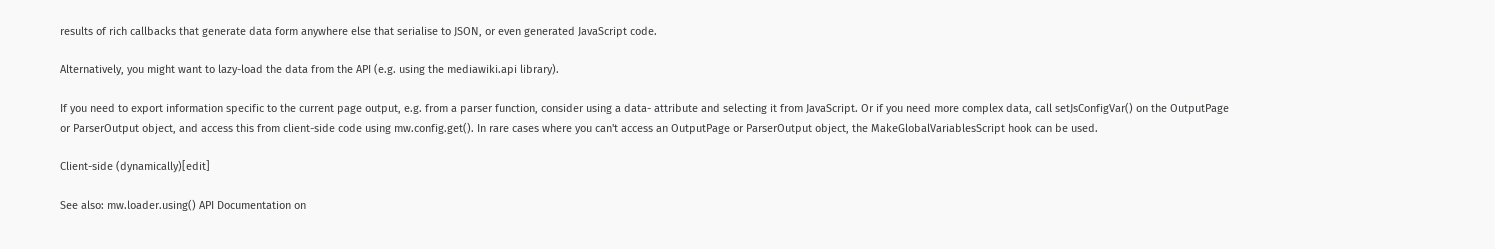results of rich callbacks that generate data form anywhere else that serialise to JSON, or even generated JavaScript code.

Alternatively, you might want to lazy-load the data from the API (e.g. using the mediawiki.api library).

If you need to export information specific to the current page output, e.g. from a parser function, consider using a data- attribute and selecting it from JavaScript. Or if you need more complex data, call setJsConfigVar() on the OutputPage or ParserOutput object, and access this from client-side code using mw.config.get(). In rare cases where you can't access an OutputPage or ParserOutput object, the MakeGlobalVariablesScript hook can be used.

Client-side (dynamically)[edit]

See also: mw.loader.using() API Documentation on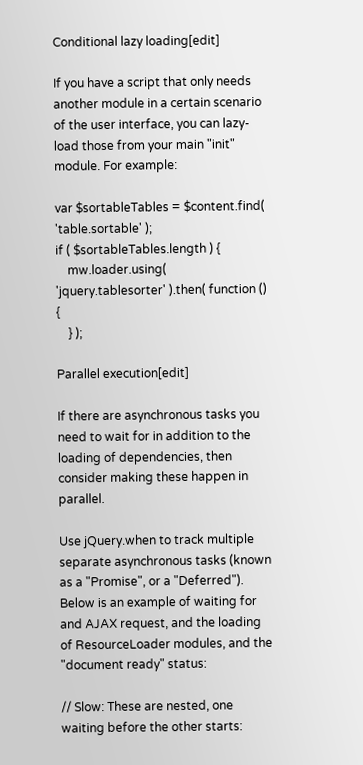Conditional lazy loading[edit]

If you have a script that only needs another module in a certain scenario of the user interface, you can lazy-load those from your main "init" module. For example:

var $sortableTables = $content.find( 'table.sortable' );
if ( $sortableTables.length ) {
    mw.loader.using( 'jquery.tablesorter' ).then( function () {
    } );

Parallel execution[edit]

If there are asynchronous tasks you need to wait for in addition to the loading of dependencies, then consider making these happen in parallel.

Use jQuery.when to track multiple separate asynchronous tasks (known as a "Promise", or a "Deferred"). Below is an example of waiting for and AJAX request, and the loading of ResourceLoader modules, and the "document ready" status:

// Slow: These are nested, one waiting before the other starts: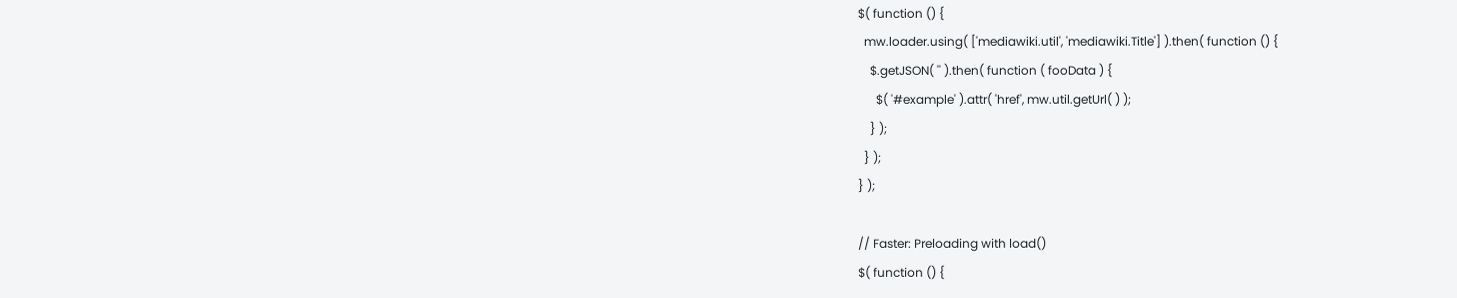$( function () {
  mw.loader.using( ['mediawiki.util', 'mediawiki.Title'] ).then( function () {
    $.getJSON( '' ).then( function ( fooData ) {
      $( '#example' ).attr( 'href', mw.util.getUrl( ) );
    } );
  } );
} );

// Faster: Preloading with load()
$( function () {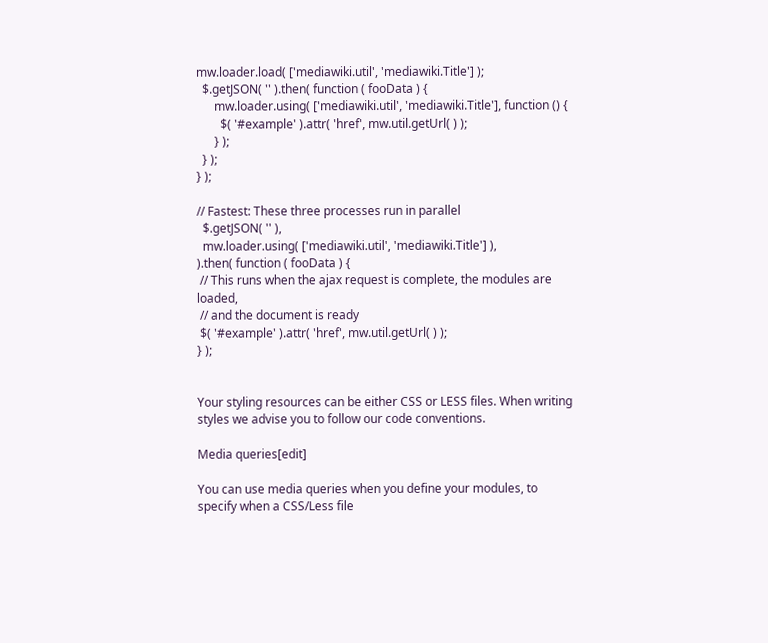mw.loader.load( ['mediawiki.util', 'mediawiki.Title'] );
  $.getJSON( '' ).then( function ( fooData ) {
      mw.loader.using( ['mediawiki.util', 'mediawiki.Title'], function () {
        $( '#example' ).attr( 'href', mw.util.getUrl( ) );
      } );
  } );
} );

// Fastest: These three processes run in parallel
  $.getJSON( '' ),
  mw.loader.using( ['mediawiki.util', 'mediawiki.Title'] ),
).then( function ( fooData ) {
 // This runs when the ajax request is complete, the modules are loaded,
 // and the document is ready
 $( '#example' ).attr( 'href', mw.util.getUrl( ) );
} );


Your styling resources can be either CSS or LESS files. When writing styles we advise you to follow our code conventions.

Media queries[edit]

You can use media queries when you define your modules, to specify when a CSS/Less file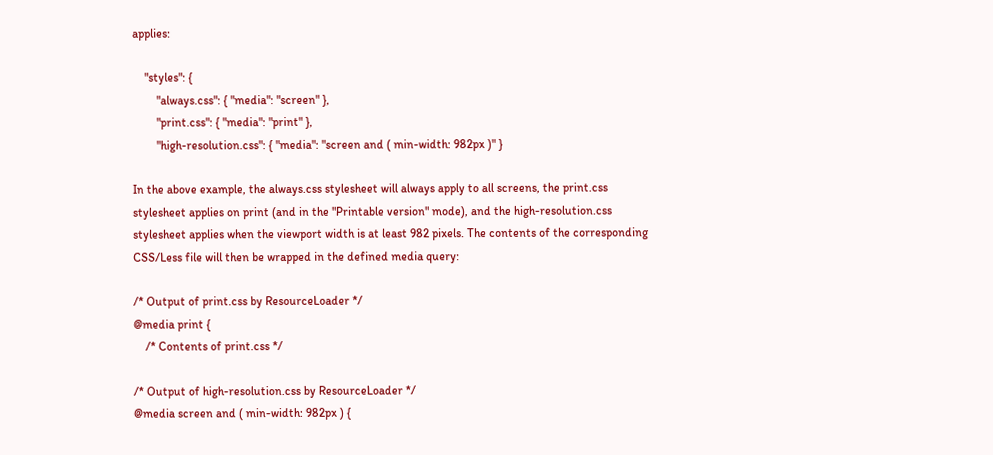applies:

    "styles": {
        "always.css": { "media": "screen" },
        "print.css": { "media": "print" },
        "high-resolution.css": { "media": "screen and ( min-width: 982px )" }

In the above example, the always.css stylesheet will always apply to all screens, the print.css stylesheet applies on print (and in the "Printable version" mode), and the high-resolution.css stylesheet applies when the viewport width is at least 982 pixels. The contents of the corresponding CSS/Less file will then be wrapped in the defined media query:

/* Output of print.css by ResourceLoader */
@media print {
    /* Contents of print.css */

/* Output of high-resolution.css by ResourceLoader */
@media screen and ( min-width: 982px ) {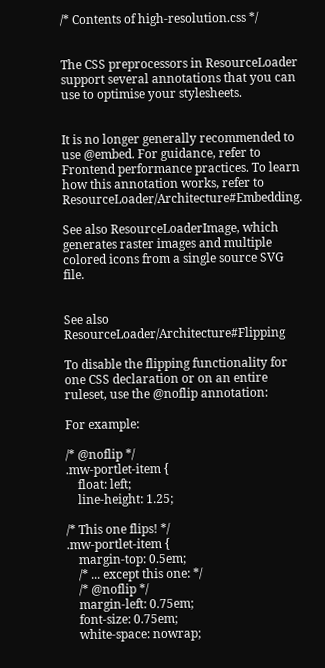/* Contents of high-resolution.css */


The CSS preprocessors in ResourceLoader support several annotations that you can use to optimise your stylesheets.


It is no longer generally recommended to use @embed. For guidance, refer to Frontend performance practices. To learn how this annotation works, refer to ResourceLoader/Architecture#Embedding.

See also ResourceLoaderImage, which generates raster images and multiple colored icons from a single source SVG file.


See also ResourceLoader/Architecture#Flipping

To disable the flipping functionality for one CSS declaration or on an entire ruleset, use the @noflip annotation:

For example:

/* @noflip */
.mw-portlet-item {
    float: left;
    line-height: 1.25;

/* This one flips! */
.mw-portlet-item {
    margin-top: 0.5em;
    /* ... except this one: */
    /* @noflip */
    margin-left: 0.75em;
    font-size: 0.75em;
    white-space: nowrap;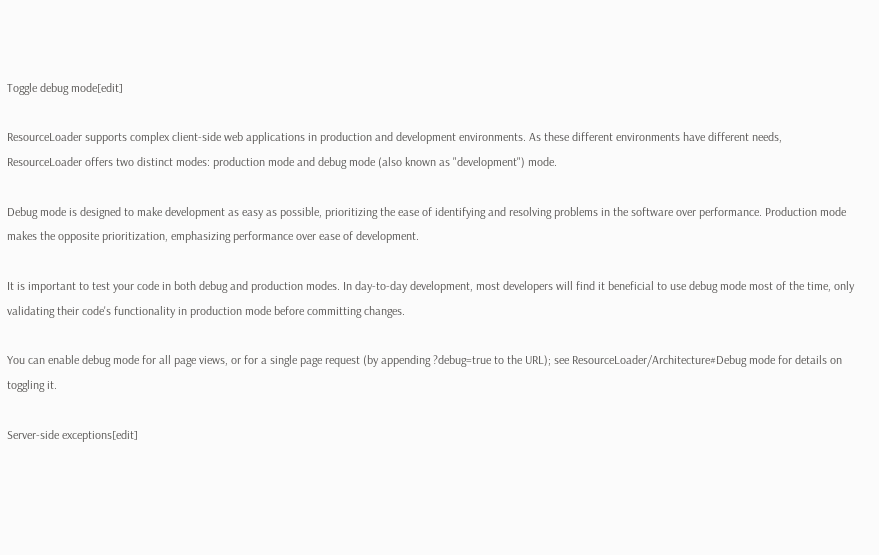Toggle debug mode[edit]

ResourceLoader supports complex client-side web applications in production and development environments. As these different environments have different needs, ResourceLoader offers two distinct modes: production mode and debug mode (also known as "development") mode.

Debug mode is designed to make development as easy as possible, prioritizing the ease of identifying and resolving problems in the software over performance. Production mode makes the opposite prioritization, emphasizing performance over ease of development.

It is important to test your code in both debug and production modes. In day-to-day development, most developers will find it beneficial to use debug mode most of the time, only validating their code's functionality in production mode before committing changes.

You can enable debug mode for all page views, or for a single page request (by appending ?debug=true to the URL); see ResourceLoader/Architecture#Debug mode for details on toggling it.

Server-side exceptions[edit]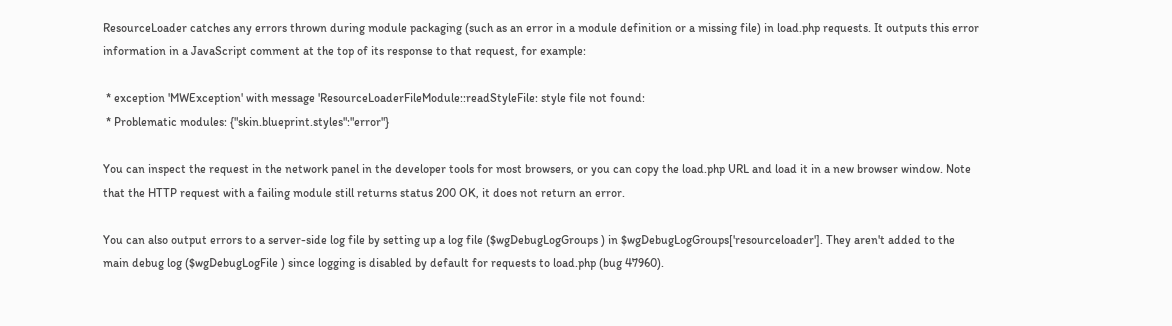ResourceLoader catches any errors thrown during module packaging (such as an error in a module definition or a missing file) in load.php requests. It outputs this error information in a JavaScript comment at the top of its response to that request, for example:

 * exception 'MWException' with message 'ResourceLoaderFileModule::readStyleFile: style file not found:
 * Problematic modules: {"skin.blueprint.styles":"error"}

You can inspect the request in the network panel in the developer tools for most browsers, or you can copy the load.php URL and load it in a new browser window. Note that the HTTP request with a failing module still returns status 200 OK, it does not return an error.

You can also output errors to a server-side log file by setting up a log file ($wgDebugLogGroups ) in $wgDebugLogGroups['resourceloader']. They aren't added to the main debug log ($wgDebugLogFile ) since logging is disabled by default for requests to load.php (bug 47960).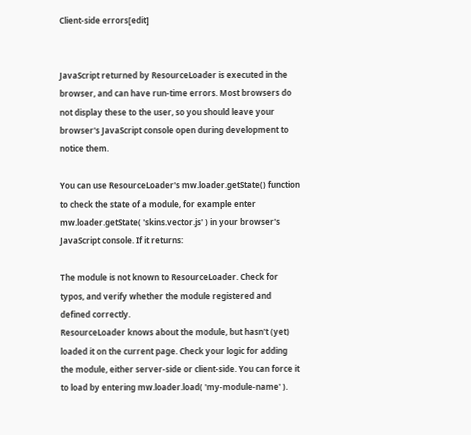Client-side errors[edit]


JavaScript returned by ResourceLoader is executed in the browser, and can have run-time errors. Most browsers do not display these to the user, so you should leave your browser's JavaScript console open during development to notice them.

You can use ResourceLoader's mw.loader.getState() function to check the state of a module, for example enter mw.loader.getState( 'skins.vector.js' ) in your browser's JavaScript console. If it returns:

The module is not known to ResourceLoader. Check for typos, and verify whether the module registered and defined correctly.
ResourceLoader knows about the module, but hasn't (yet) loaded it on the current page. Check your logic for adding the module, either server-side or client-side. You can force it to load by entering mw.loader.load( 'my-module-name' ).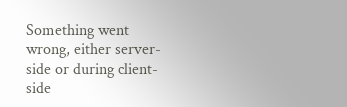Something went wrong, either server-side or during client-side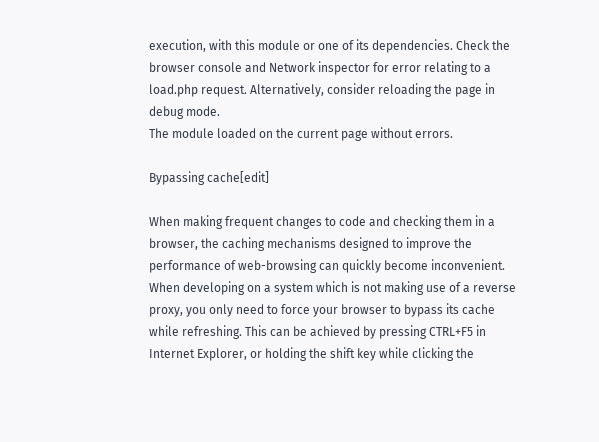execution, with this module or one of its dependencies. Check the browser console and Network inspector for error relating to a load.php request. Alternatively, consider reloading the page in debug mode.
The module loaded on the current page without errors.

Bypassing cache[edit]

When making frequent changes to code and checking them in a browser, the caching mechanisms designed to improve the performance of web-browsing can quickly become inconvenient. When developing on a system which is not making use of a reverse proxy, you only need to force your browser to bypass its cache while refreshing. This can be achieved by pressing CTRL+F5 in Internet Explorer, or holding the shift key while clicking the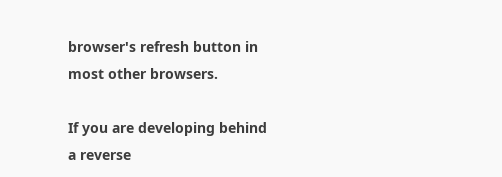browser's refresh button in most other browsers.

If you are developing behind a reverse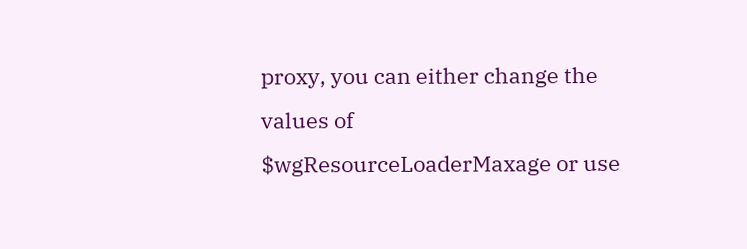proxy, you can either change the values of $wgResourceLoaderMaxage or use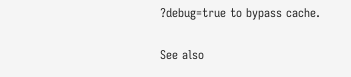?debug=true to bypass cache.

See also